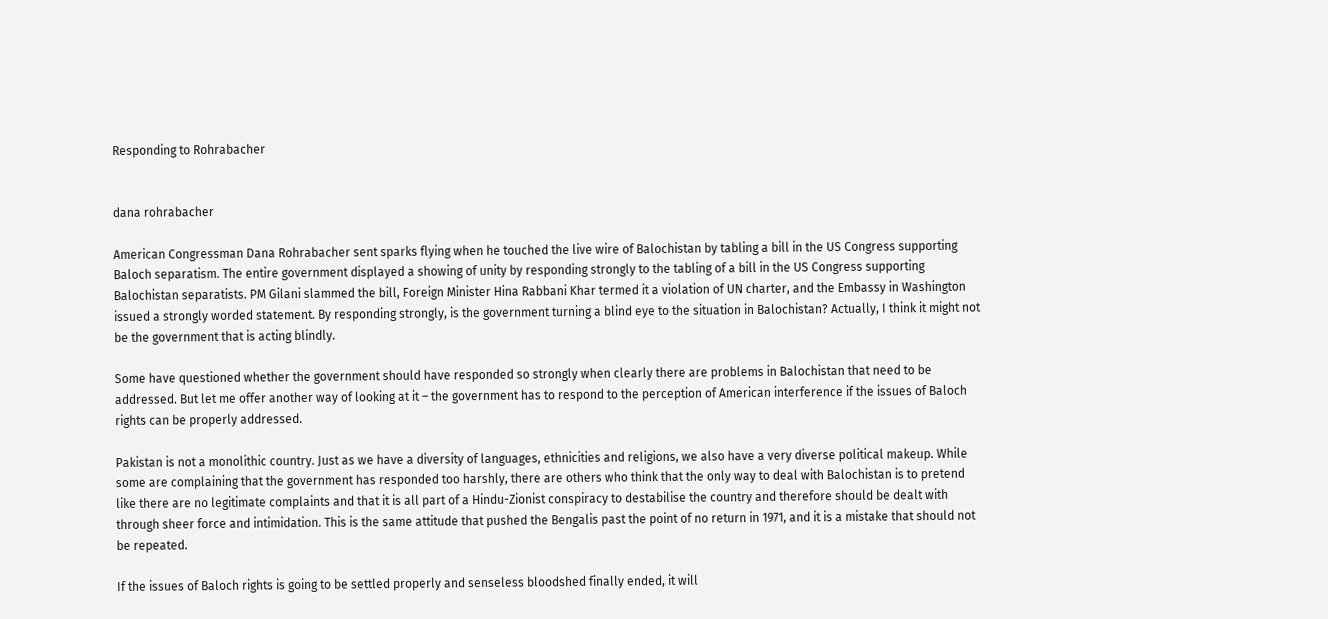Responding to Rohrabacher


dana rohrabacher

American Congressman Dana Rohrabacher sent sparks flying when he touched the live wire of Balochistan by tabling a bill in the US Congress supporting Baloch separatism. The entire government displayed a showing of unity by responding strongly to the tabling of a bill in the US Congress supporting Balochistan separatists. PM Gilani slammed the bill, Foreign Minister Hina Rabbani Khar termed it a violation of UN charter, and the Embassy in Washington issued a strongly worded statement. By responding strongly, is the government turning a blind eye to the situation in Balochistan? Actually, I think it might not be the government that is acting blindly.

Some have questioned whether the government should have responded so strongly when clearly there are problems in Balochistan that need to be addressed. But let me offer another way of looking at it – the government has to respond to the perception of American interference if the issues of Baloch rights can be properly addressed.

Pakistan is not a monolithic country. Just as we have a diversity of languages, ethnicities and religions, we also have a very diverse political makeup. While some are complaining that the government has responded too harshly, there are others who think that the only way to deal with Balochistan is to pretend like there are no legitimate complaints and that it is all part of a Hindu-Zionist conspiracy to destabilise the country and therefore should be dealt with through sheer force and intimidation. This is the same attitude that pushed the Bengalis past the point of no return in 1971, and it is a mistake that should not be repeated.

If the issues of Baloch rights is going to be settled properly and senseless bloodshed finally ended, it will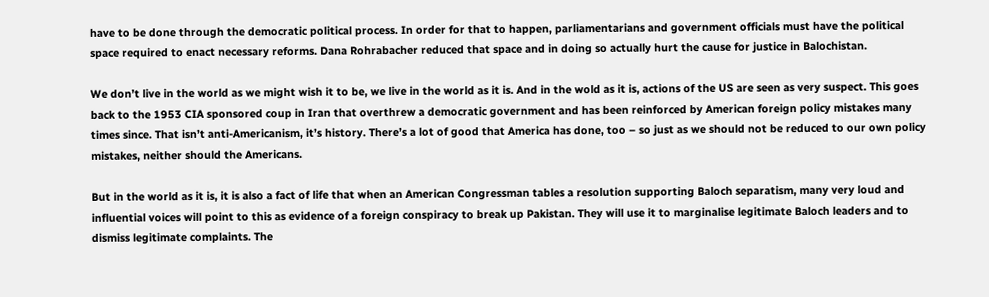have to be done through the democratic political process. In order for that to happen, parliamentarians and government officials must have the political space required to enact necessary reforms. Dana Rohrabacher reduced that space and in doing so actually hurt the cause for justice in Balochistan.

We don’t live in the world as we might wish it to be, we live in the world as it is. And in the wold as it is, actions of the US are seen as very suspect. This goes back to the 1953 CIA sponsored coup in Iran that overthrew a democratic government and has been reinforced by American foreign policy mistakes many times since. That isn’t anti-Americanism, it’s history. There’s a lot of good that America has done, too – so just as we should not be reduced to our own policy mistakes, neither should the Americans.

But in the world as it is, it is also a fact of life that when an American Congressman tables a resolution supporting Baloch separatism, many very loud and influential voices will point to this as evidence of a foreign conspiracy to break up Pakistan. They will use it to marginalise legitimate Baloch leaders and to dismiss legitimate complaints. The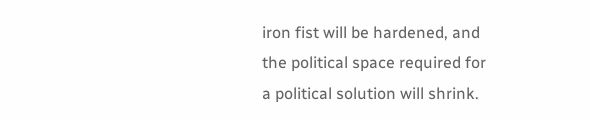iron fist will be hardened, and the political space required for a political solution will shrink.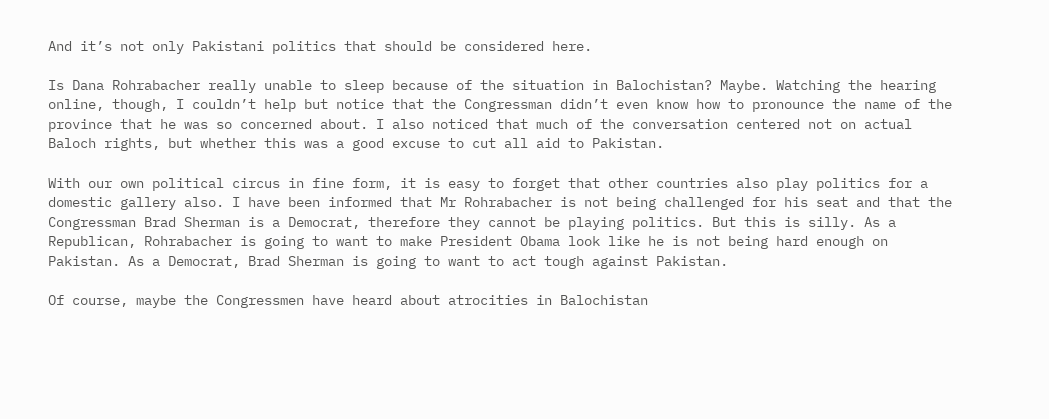And it’s not only Pakistani politics that should be considered here.

Is Dana Rohrabacher really unable to sleep because of the situation in Balochistan? Maybe. Watching the hearing online, though, I couldn’t help but notice that the Congressman didn’t even know how to pronounce the name of the province that he was so concerned about. I also noticed that much of the conversation centered not on actual Baloch rights, but whether this was a good excuse to cut all aid to Pakistan.

With our own political circus in fine form, it is easy to forget that other countries also play politics for a domestic gallery also. I have been informed that Mr Rohrabacher is not being challenged for his seat and that the Congressman Brad Sherman is a Democrat, therefore they cannot be playing politics. But this is silly. As a Republican, Rohrabacher is going to want to make President Obama look like he is not being hard enough on Pakistan. As a Democrat, Brad Sherman is going to want to act tough against Pakistan.

Of course, maybe the Congressmen have heard about atrocities in Balochistan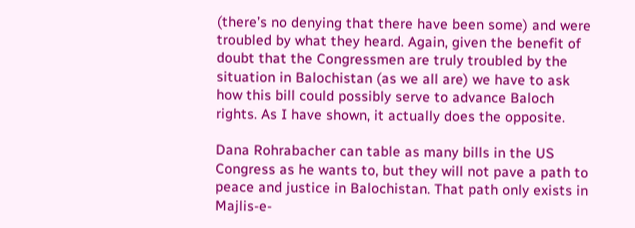(there’s no denying that there have been some) and were troubled by what they heard. Again, given the benefit of doubt that the Congressmen are truly troubled by the situation in Balochistan (as we all are) we have to ask how this bill could possibly serve to advance Baloch rights. As I have shown, it actually does the opposite.

Dana Rohrabacher can table as many bills in the US Congress as he wants to, but they will not pave a path to peace and justice in Balochistan. That path only exists in Majlis-e-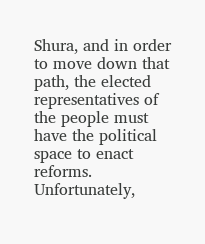Shura, and in order to move down that path, the elected representatives of the people must have the political space to enact reforms. Unfortunately,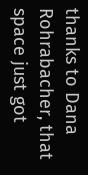thanks to Dana Rohrabacher, that space just got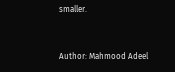smaller.


Author: Mahmood Adeel